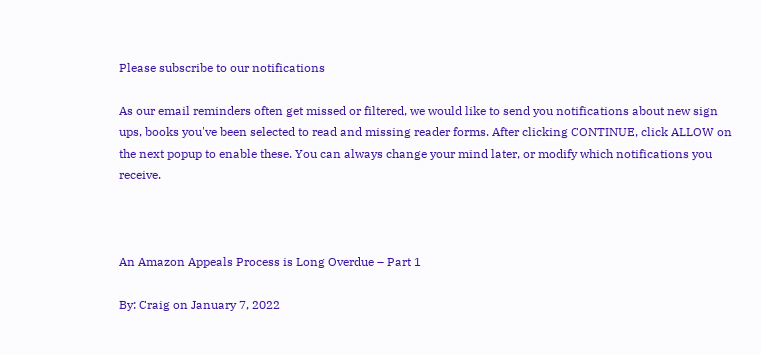Please subscribe to our notifications

As our email reminders often get missed or filtered, we would like to send you notifications about new sign ups, books you've been selected to read and missing reader forms. After clicking CONTINUE, click ALLOW on the next popup to enable these. You can always change your mind later, or modify which notifications you receive.



An Amazon Appeals Process is Long Overdue – Part 1

By: Craig on January 7, 2022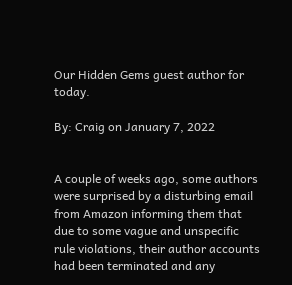Our Hidden Gems guest author for today.

By: Craig on January 7, 2022


A couple of weeks ago, some authors were surprised by a disturbing email from Amazon informing them that due to some vague and unspecific rule violations, their author accounts had been terminated and any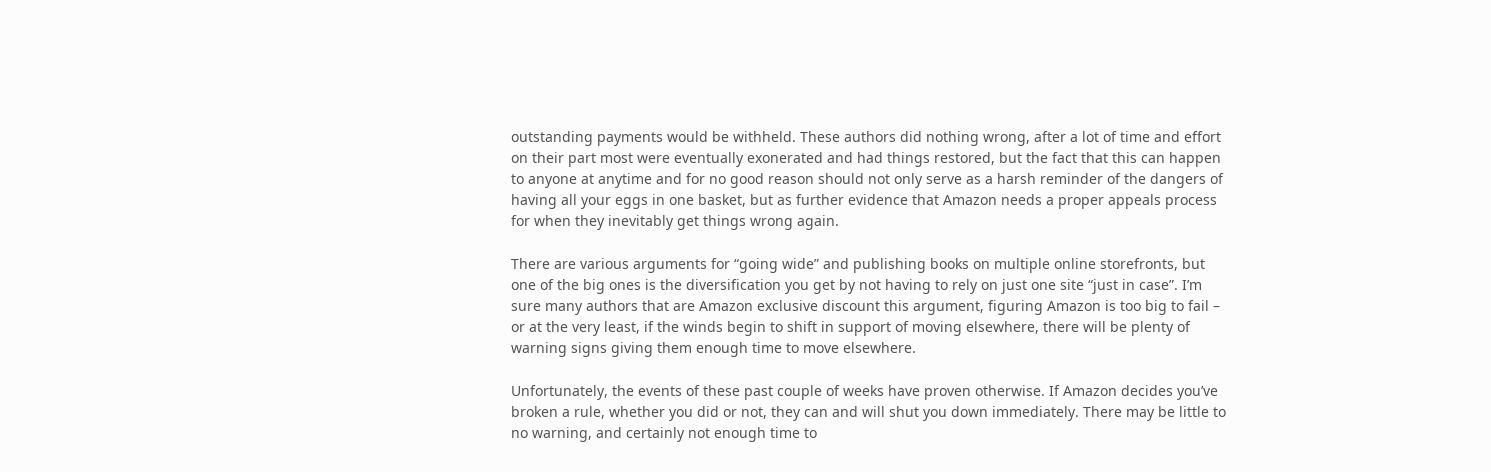outstanding payments would be withheld. These authors did nothing wrong, after a lot of time and effort on their part most were eventually exonerated and had things restored, but the fact that this can happen to anyone at anytime and for no good reason should not only serve as a harsh reminder of the dangers of having all your eggs in one basket, but as further evidence that Amazon needs a proper appeals process for when they inevitably get things wrong again.

There are various arguments for “going wide” and publishing books on multiple online storefronts, but one of the big ones is the diversification you get by not having to rely on just one site “just in case”. I’m sure many authors that are Amazon exclusive discount this argument, figuring Amazon is too big to fail – or at the very least, if the winds begin to shift in support of moving elsewhere, there will be plenty of warning signs giving them enough time to move elsewhere.

Unfortunately, the events of these past couple of weeks have proven otherwise. If Amazon decides you’ve broken a rule, whether you did or not, they can and will shut you down immediately. There may be little to no warning, and certainly not enough time to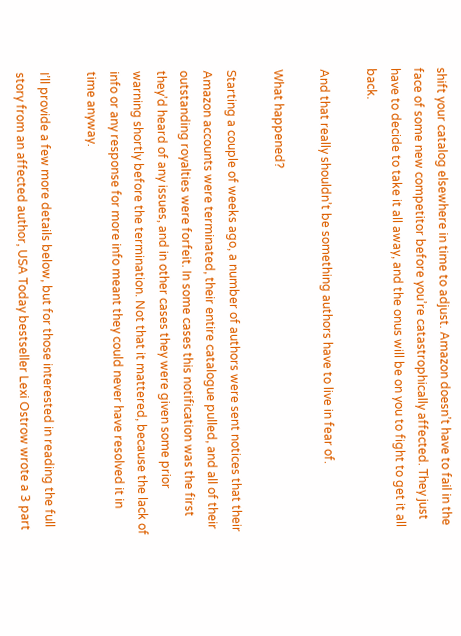shift your catalog elsewhere in time to adjust. Amazon doesn’t have to fail in the face of some new competitor before you’re catastrophically affected. They just have to decide to take it all away, and the onus will be on you to fight to get it all back.

And that really shouldn’t be something authors have to live in fear of.

What happened?

Starting a couple of weeks ago, a number of authors were sent notices that their Amazon accounts were terminated, their entire catalogue pulled, and all of their outstanding royalties were forfeit. In some cases this notification was the first they’d heard of any issues, and in other cases they were given some prior warning shortly before the termination. Not that it mattered, because the lack of info or any response for more info meant they could never have resolved it in time anyway.

I’ll provide a few more details below, but for those interested in reading the full story from an affected author, USA Today bestseller Lexi Ostrow wrote a 3 part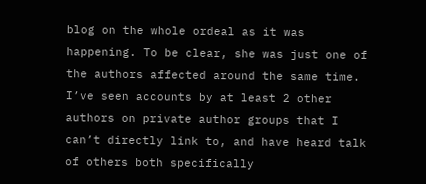blog on the whole ordeal as it was happening. To be clear, she was just one of the authors affected around the same time.  I’ve seen accounts by at least 2 other authors on private author groups that I can’t directly link to, and have heard talk of others both specifically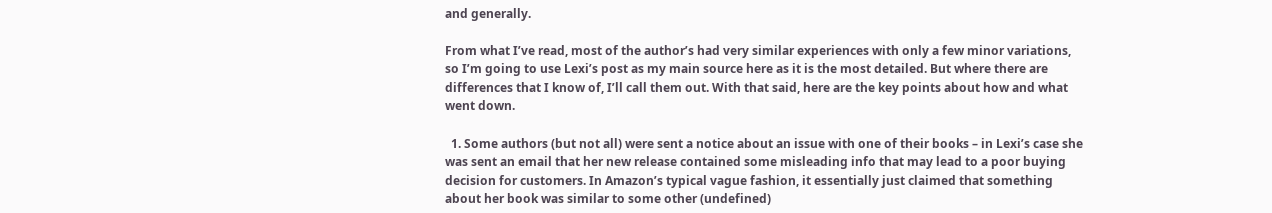and generally.

From what I’ve read, most of the author’s had very similar experiences with only a few minor variations, so I’m going to use Lexi’s post as my main source here as it is the most detailed. But where there are differences that I know of, I’ll call them out. With that said, here are the key points about how and what went down.

  1. Some authors (but not all) were sent a notice about an issue with one of their books – in Lexi’s case she was sent an email that her new release contained some misleading info that may lead to a poor buying decision for customers. In Amazon’s typical vague fashion, it essentially just claimed that something about her book was similar to some other (undefined)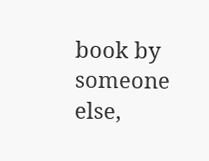book by someone else,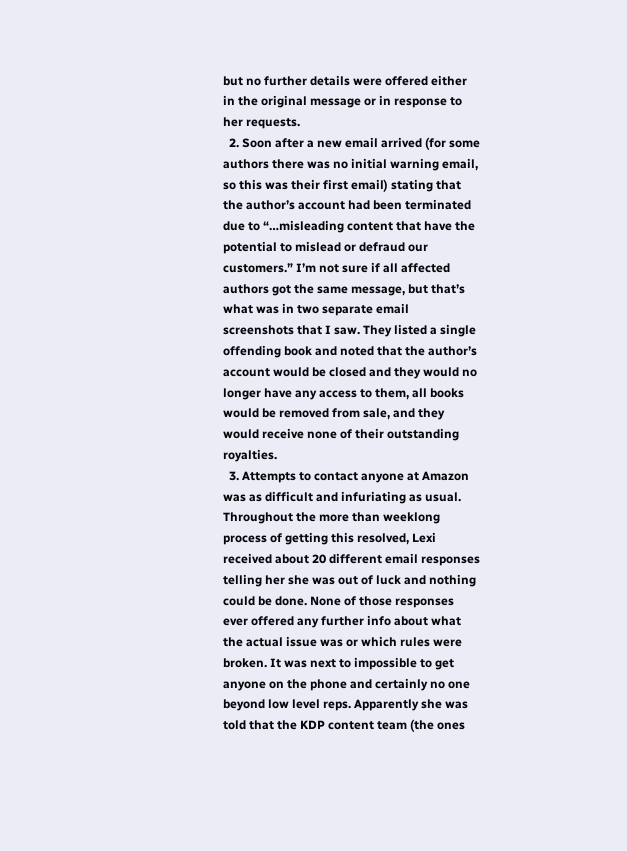but no further details were offered either in the original message or in response to her requests.
  2. Soon after a new email arrived (for some authors there was no initial warning email, so this was their first email) stating that the author’s account had been terminated due to “…misleading content that have the potential to mislead or defraud our customers.” I’m not sure if all affected authors got the same message, but that’s what was in two separate email screenshots that I saw. They listed a single offending book and noted that the author’s account would be closed and they would no longer have any access to them, all books would be removed from sale, and they would receive none of their outstanding royalties.
  3. Attempts to contact anyone at Amazon was as difficult and infuriating as usual. Throughout the more than weeklong process of getting this resolved, Lexi received about 20 different email responses telling her she was out of luck and nothing could be done. None of those responses ever offered any further info about what the actual issue was or which rules were broken. It was next to impossible to get anyone on the phone and certainly no one beyond low level reps. Apparently she was told that the KDP content team (the ones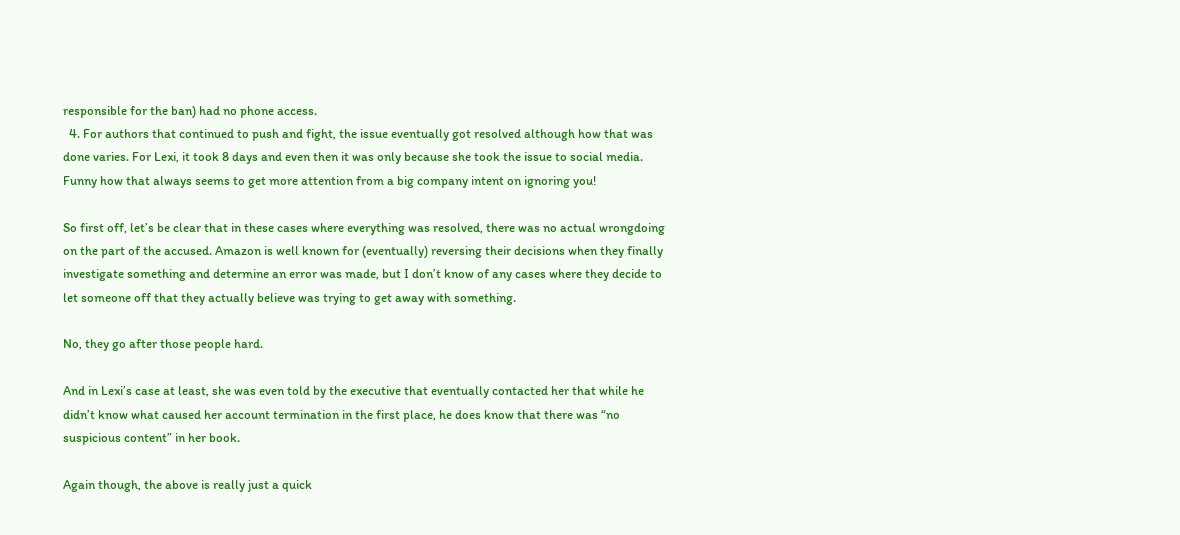responsible for the ban) had no phone access.
  4. For authors that continued to push and fight, the issue eventually got resolved although how that was done varies. For Lexi, it took 8 days and even then it was only because she took the issue to social media. Funny how that always seems to get more attention from a big company intent on ignoring you!

So first off, let’s be clear that in these cases where everything was resolved, there was no actual wrongdoing on the part of the accused. Amazon is well known for (eventually) reversing their decisions when they finally investigate something and determine an error was made, but I don’t know of any cases where they decide to let someone off that they actually believe was trying to get away with something.

No, they go after those people hard.

And in Lexi’s case at least, she was even told by the executive that eventually contacted her that while he didn’t know what caused her account termination in the first place, he does know that there was “no suspicious content” in her book.

Again though, the above is really just a quick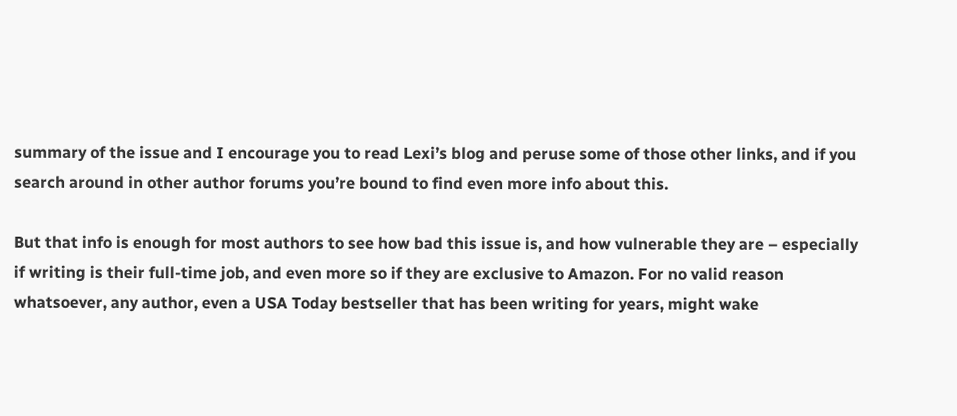summary of the issue and I encourage you to read Lexi’s blog and peruse some of those other links, and if you search around in other author forums you’re bound to find even more info about this.

But that info is enough for most authors to see how bad this issue is, and how vulnerable they are – especially if writing is their full-time job, and even more so if they are exclusive to Amazon. For no valid reason whatsoever, any author, even a USA Today bestseller that has been writing for years, might wake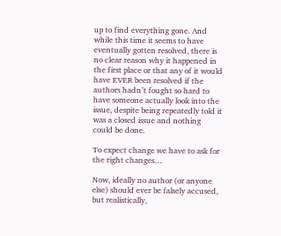up to find everything gone. And while this time it seems to have eventually gotten resolved, there is no clear reason why it happened in the first place or that any of it would have EVER been resolved if the authors hadn’t fought so hard to have someone actually look into the issue, despite being repeatedly told it was a closed issue and nothing could be done.

To expect change we have to ask for the right changes…

Now, ideally no author (or anyone else) should ever be falsely accused, but realistically,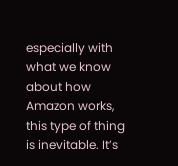especially with what we know about how Amazon works, this type of thing is inevitable. It’s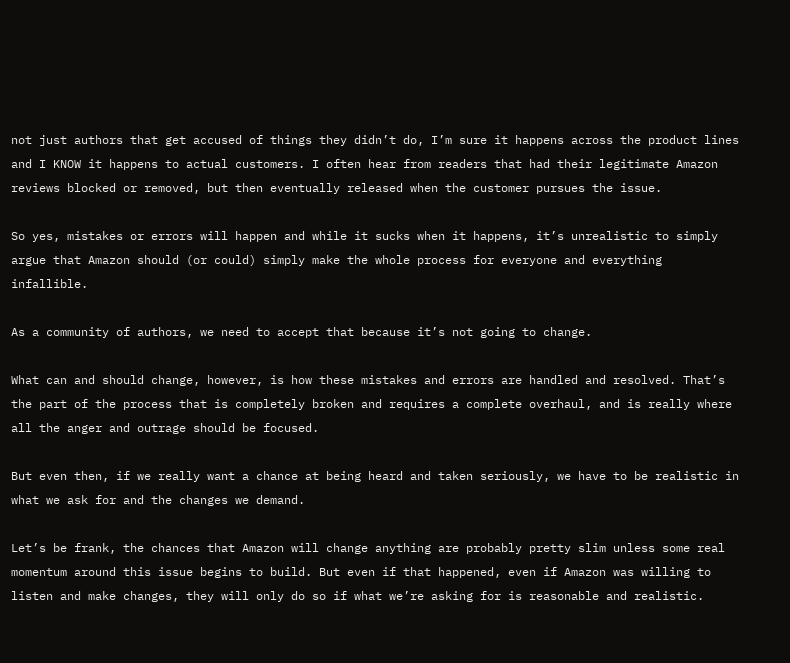not just authors that get accused of things they didn’t do, I’m sure it happens across the product lines and I KNOW it happens to actual customers. I often hear from readers that had their legitimate Amazon reviews blocked or removed, but then eventually released when the customer pursues the issue.

So yes, mistakes or errors will happen and while it sucks when it happens, it’s unrealistic to simply argue that Amazon should (or could) simply make the whole process for everyone and everything infallible.

As a community of authors, we need to accept that because it’s not going to change.

What can and should change, however, is how these mistakes and errors are handled and resolved. That’s the part of the process that is completely broken and requires a complete overhaul, and is really where all the anger and outrage should be focused.

But even then, if we really want a chance at being heard and taken seriously, we have to be realistic in what we ask for and the changes we demand.

Let’s be frank, the chances that Amazon will change anything are probably pretty slim unless some real momentum around this issue begins to build. But even if that happened, even if Amazon was willing to listen and make changes, they will only do so if what we’re asking for is reasonable and realistic.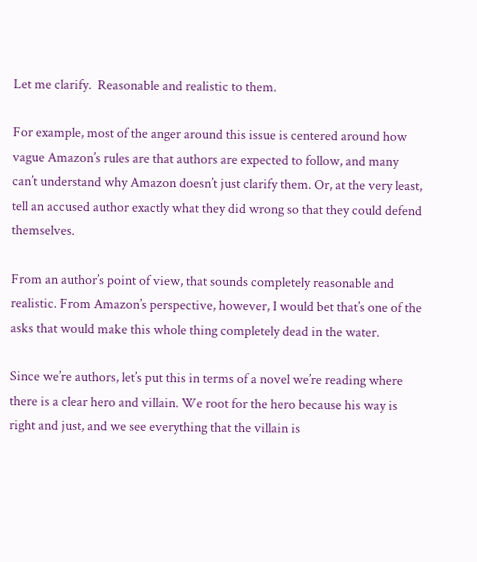Let me clarify.  Reasonable and realistic to them.

For example, most of the anger around this issue is centered around how vague Amazon’s rules are that authors are expected to follow, and many can’t understand why Amazon doesn’t just clarify them. Or, at the very least, tell an accused author exactly what they did wrong so that they could defend themselves.

From an author’s point of view, that sounds completely reasonable and realistic. From Amazon’s perspective, however, I would bet that’s one of the asks that would make this whole thing completely dead in the water.

Since we’re authors, let’s put this in terms of a novel we’re reading where there is a clear hero and villain. We root for the hero because his way is right and just, and we see everything that the villain is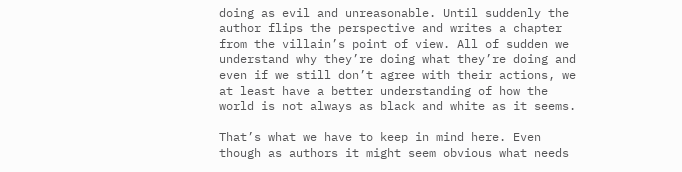doing as evil and unreasonable. Until suddenly the author flips the perspective and writes a chapter from the villain’s point of view. All of sudden we understand why they’re doing what they’re doing and even if we still don’t agree with their actions, we at least have a better understanding of how the world is not always as black and white as it seems.

That’s what we have to keep in mind here. Even though as authors it might seem obvious what needs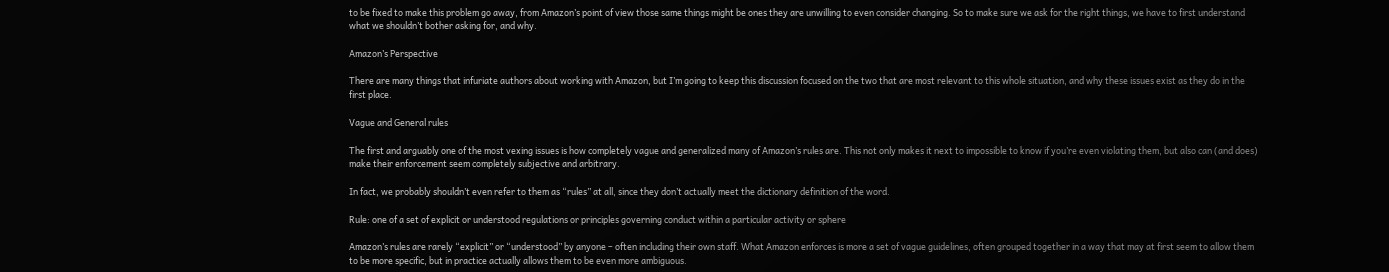to be fixed to make this problem go away, from Amazon’s point of view those same things might be ones they are unwilling to even consider changing. So to make sure we ask for the right things, we have to first understand what we shouldn’t bother asking for, and why.

Amazon’s Perspective

There are many things that infuriate authors about working with Amazon, but I’m going to keep this discussion focused on the two that are most relevant to this whole situation, and why these issues exist as they do in the first place.

Vague and General rules

The first and arguably one of the most vexing issues is how completely vague and generalized many of Amazon’s rules are. This not only makes it next to impossible to know if you’re even violating them, but also can (and does) make their enforcement seem completely subjective and arbitrary.

In fact, we probably shouldn’t even refer to them as “rules” at all, since they don’t actually meet the dictionary definition of the word.

Rule: one of a set of explicit or understood regulations or principles governing conduct within a particular activity or sphere

Amazon’s rules are rarely “explicit” or “understood” by anyone – often including their own staff. What Amazon enforces is more a set of vague guidelines, often grouped together in a way that may at first seem to allow them to be more specific, but in practice actually allows them to be even more ambiguous.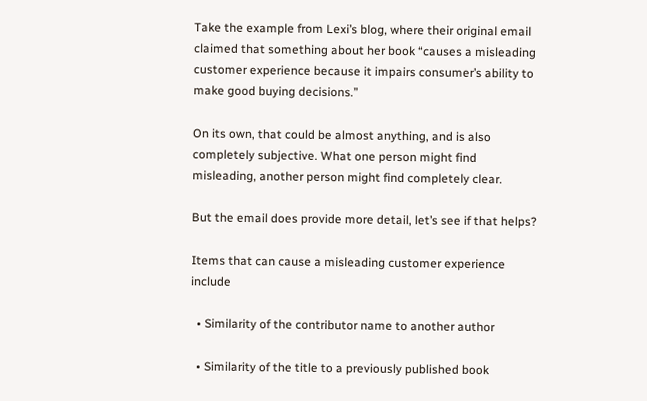Take the example from Lexi’s blog, where their original email claimed that something about her book “causes a misleading customer experience because it impairs consumer’s ability to make good buying decisions.”

On its own, that could be almost anything, and is also completely subjective. What one person might find misleading, another person might find completely clear.

But the email does provide more detail, let’s see if that helps?

Items that can cause a misleading customer experience include

  • Similarity of the contributor name to another author

  • Similarity of the title to a previously published book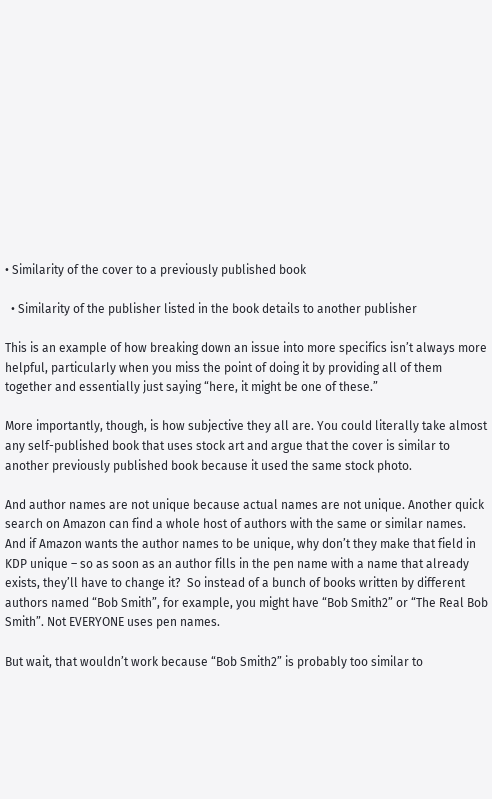• Similarity of the cover to a previously published book

  • Similarity of the publisher listed in the book details to another publisher

This is an example of how breaking down an issue into more specifics isn’t always more helpful, particularly when you miss the point of doing it by providing all of them together and essentially just saying “here, it might be one of these.”

More importantly, though, is how subjective they all are. You could literally take almost any self-published book that uses stock art and argue that the cover is similar to another previously published book because it used the same stock photo.

And author names are not unique because actual names are not unique. Another quick search on Amazon can find a whole host of authors with the same or similar names. And if Amazon wants the author names to be unique, why don’t they make that field in KDP unique – so as soon as an author fills in the pen name with a name that already exists, they’ll have to change it?  So instead of a bunch of books written by different authors named “Bob Smith”, for example, you might have “Bob Smith2” or “The Real Bob Smith”. Not EVERYONE uses pen names.

But wait, that wouldn’t work because “Bob Smith2” is probably too similar to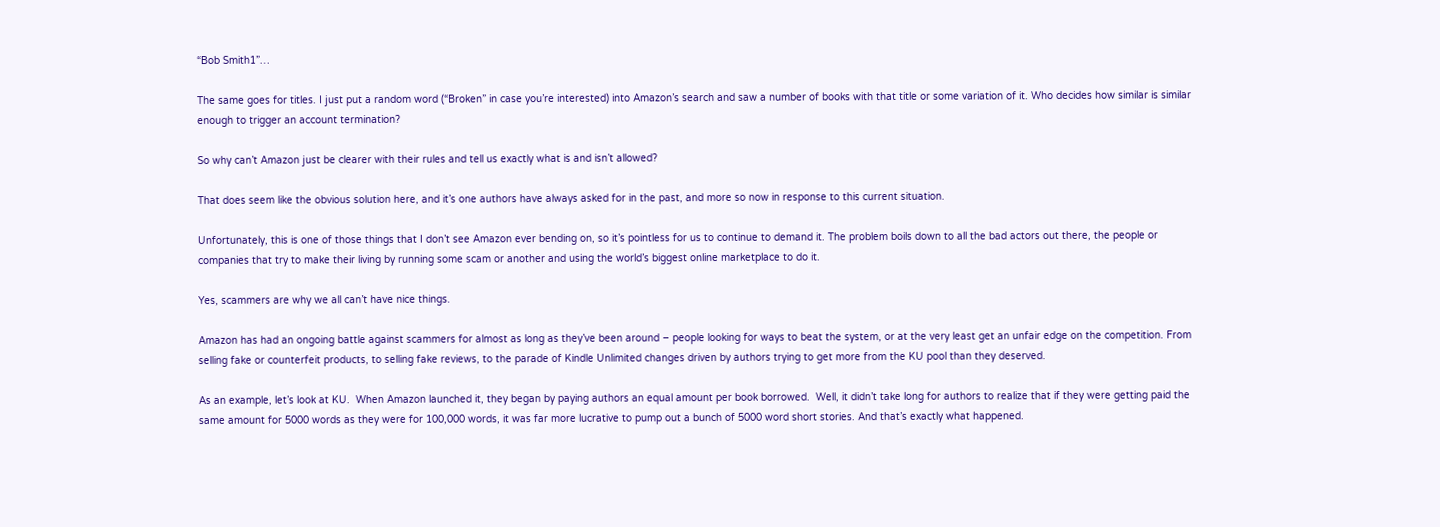“Bob Smith1”…

The same goes for titles. I just put a random word (“Broken” in case you’re interested) into Amazon’s search and saw a number of books with that title or some variation of it. Who decides how similar is similar enough to trigger an account termination?

So why can’t Amazon just be clearer with their rules and tell us exactly what is and isn’t allowed?

That does seem like the obvious solution here, and it’s one authors have always asked for in the past, and more so now in response to this current situation.

Unfortunately, this is one of those things that I don’t see Amazon ever bending on, so it’s pointless for us to continue to demand it. The problem boils down to all the bad actors out there, the people or companies that try to make their living by running some scam or another and using the world’s biggest online marketplace to do it.

Yes, scammers are why we all can’t have nice things.

Amazon has had an ongoing battle against scammers for almost as long as they’ve been around – people looking for ways to beat the system, or at the very least get an unfair edge on the competition. From selling fake or counterfeit products, to selling fake reviews, to the parade of Kindle Unlimited changes driven by authors trying to get more from the KU pool than they deserved.

As an example, let’s look at KU.  When Amazon launched it, they began by paying authors an equal amount per book borrowed.  Well, it didn’t take long for authors to realize that if they were getting paid the same amount for 5000 words as they were for 100,000 words, it was far more lucrative to pump out a bunch of 5000 word short stories. And that’s exactly what happened.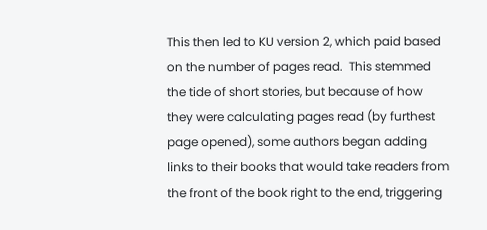This then led to KU version 2, which paid based on the number of pages read.  This stemmed the tide of short stories, but because of how they were calculating pages read (by furthest page opened), some authors began adding links to their books that would take readers from the front of the book right to the end, triggering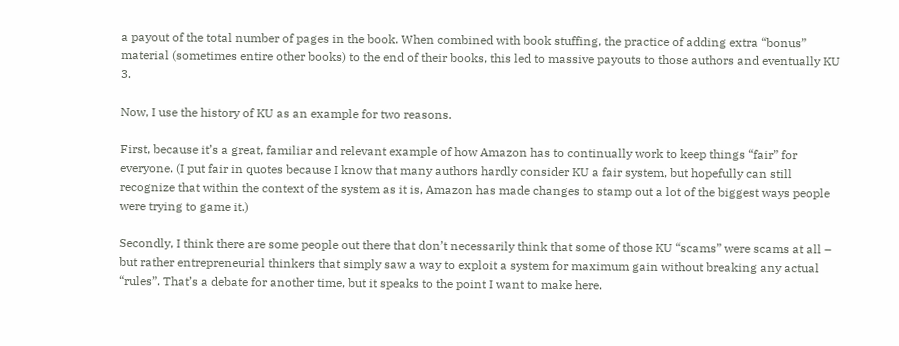a payout of the total number of pages in the book. When combined with book stuffing, the practice of adding extra “bonus” material (sometimes entire other books) to the end of their books, this led to massive payouts to those authors and eventually KU 3.

Now, I use the history of KU as an example for two reasons.

First, because it’s a great, familiar and relevant example of how Amazon has to continually work to keep things “fair” for everyone. (I put fair in quotes because I know that many authors hardly consider KU a fair system, but hopefully can still recognize that within the context of the system as it is, Amazon has made changes to stamp out a lot of the biggest ways people were trying to game it.)

Secondly, I think there are some people out there that don’t necessarily think that some of those KU “scams” were scams at all – but rather entrepreneurial thinkers that simply saw a way to exploit a system for maximum gain without breaking any actual “rules”. That’s a debate for another time, but it speaks to the point I want to make here.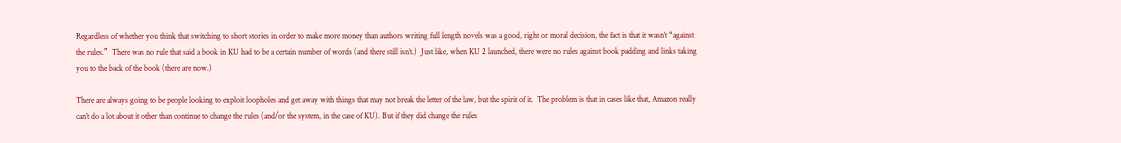Regardless of whether you think that switching to short stories in order to make more money than authors writing full length novels was a good, right or moral decision, the fact is that it wasn’t “against the rules.”  There was no rule that said a book in KU had to be a certain number of words (and there still isn’t.)  Just like, when KU 2 launched, there were no rules against book padding and links taking you to the back of the book (there are now.)

There are always going to be people looking to exploit loopholes and get away with things that may not break the letter of the law, but the spirit of it.  The problem is that in cases like that, Amazon really can’t do a lot about it other than continue to change the rules (and/or the system, in the case of KU). But if they did change the rules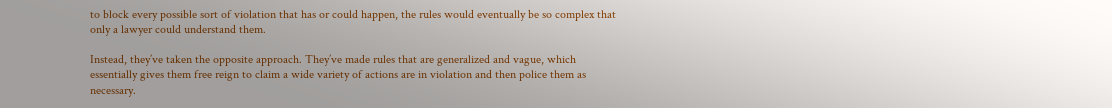to block every possible sort of violation that has or could happen, the rules would eventually be so complex that only a lawyer could understand them.

Instead, they’ve taken the opposite approach. They’ve made rules that are generalized and vague, which essentially gives them free reign to claim a wide variety of actions are in violation and then police them as necessary.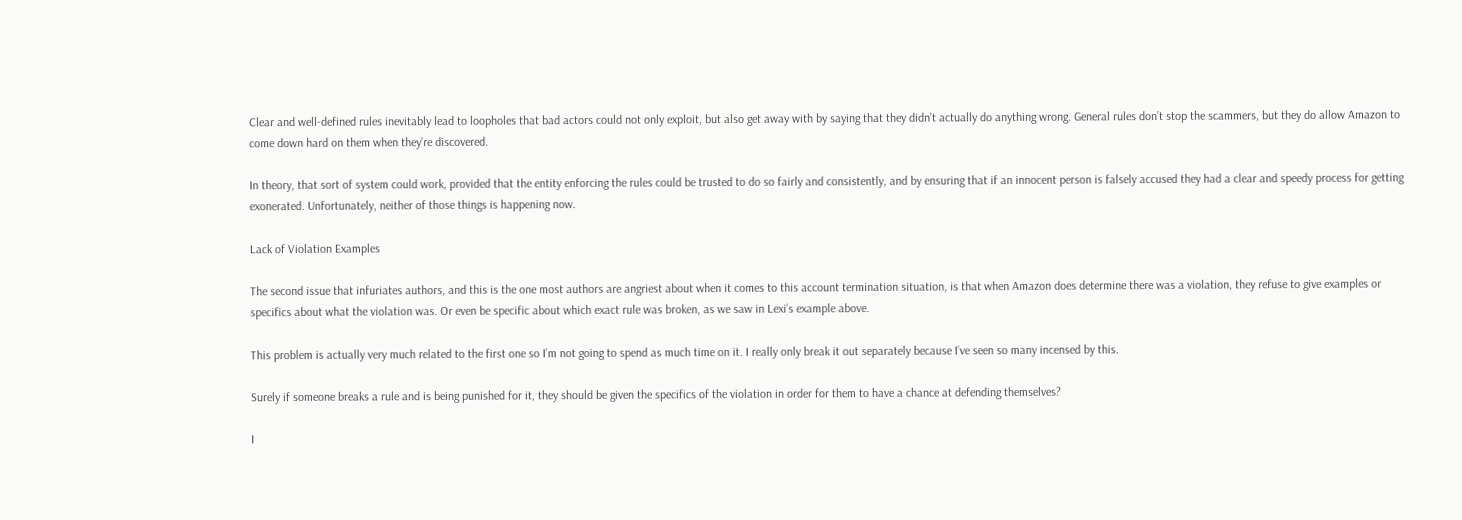Clear and well-defined rules inevitably lead to loopholes that bad actors could not only exploit, but also get away with by saying that they didn’t actually do anything wrong. General rules don’t stop the scammers, but they do allow Amazon to come down hard on them when they’re discovered.

In theory, that sort of system could work, provided that the entity enforcing the rules could be trusted to do so fairly and consistently, and by ensuring that if an innocent person is falsely accused they had a clear and speedy process for getting exonerated. Unfortunately, neither of those things is happening now.

Lack of Violation Examples

The second issue that infuriates authors, and this is the one most authors are angriest about when it comes to this account termination situation, is that when Amazon does determine there was a violation, they refuse to give examples or specifics about what the violation was. Or even be specific about which exact rule was broken, as we saw in Lexi’s example above.

This problem is actually very much related to the first one so I’m not going to spend as much time on it. I really only break it out separately because I’ve seen so many incensed by this.

Surely if someone breaks a rule and is being punished for it, they should be given the specifics of the violation in order for them to have a chance at defending themselves?

I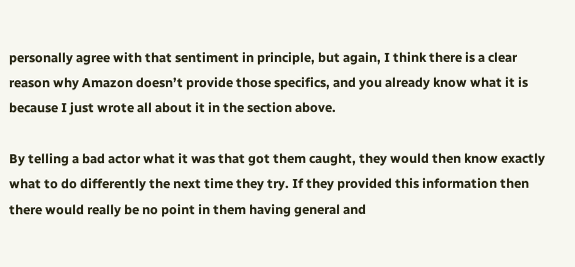personally agree with that sentiment in principle, but again, I think there is a clear reason why Amazon doesn’t provide those specifics, and you already know what it is because I just wrote all about it in the section above.

By telling a bad actor what it was that got them caught, they would then know exactly what to do differently the next time they try. If they provided this information then there would really be no point in them having general and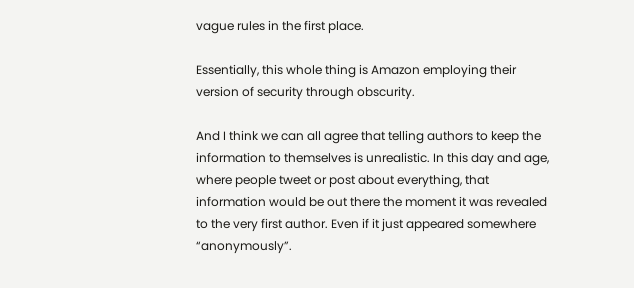vague rules in the first place.

Essentially, this whole thing is Amazon employing their version of security through obscurity.

And I think we can all agree that telling authors to keep the information to themselves is unrealistic. In this day and age, where people tweet or post about everything, that information would be out there the moment it was revealed to the very first author. Even if it just appeared somewhere “anonymously”.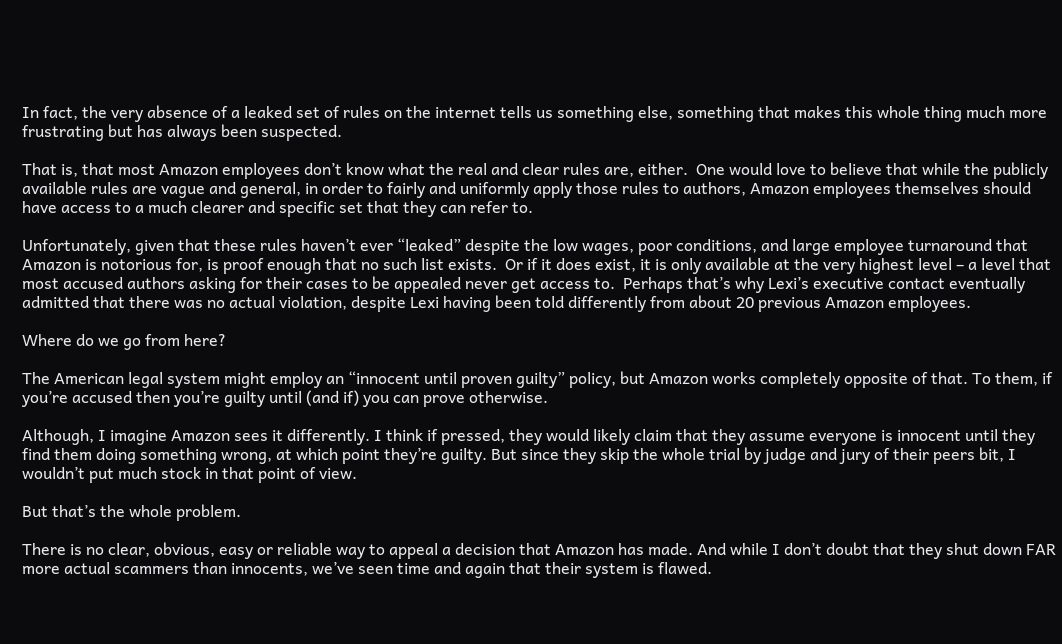In fact, the very absence of a leaked set of rules on the internet tells us something else, something that makes this whole thing much more frustrating but has always been suspected.

That is, that most Amazon employees don’t know what the real and clear rules are, either.  One would love to believe that while the publicly available rules are vague and general, in order to fairly and uniformly apply those rules to authors, Amazon employees themselves should have access to a much clearer and specific set that they can refer to.

Unfortunately, given that these rules haven’t ever “leaked” despite the low wages, poor conditions, and large employee turnaround that Amazon is notorious for, is proof enough that no such list exists.  Or if it does exist, it is only available at the very highest level – a level that most accused authors asking for their cases to be appealed never get access to.  Perhaps that’s why Lexi’s executive contact eventually admitted that there was no actual violation, despite Lexi having been told differently from about 20 previous Amazon employees.

Where do we go from here?

The American legal system might employ an “innocent until proven guilty” policy, but Amazon works completely opposite of that. To them, if you’re accused then you’re guilty until (and if) you can prove otherwise.

Although, I imagine Amazon sees it differently. I think if pressed, they would likely claim that they assume everyone is innocent until they find them doing something wrong, at which point they’re guilty. But since they skip the whole trial by judge and jury of their peers bit, I wouldn’t put much stock in that point of view.

But that’s the whole problem.

There is no clear, obvious, easy or reliable way to appeal a decision that Amazon has made. And while I don’t doubt that they shut down FAR more actual scammers than innocents, we’ve seen time and again that their system is flawed.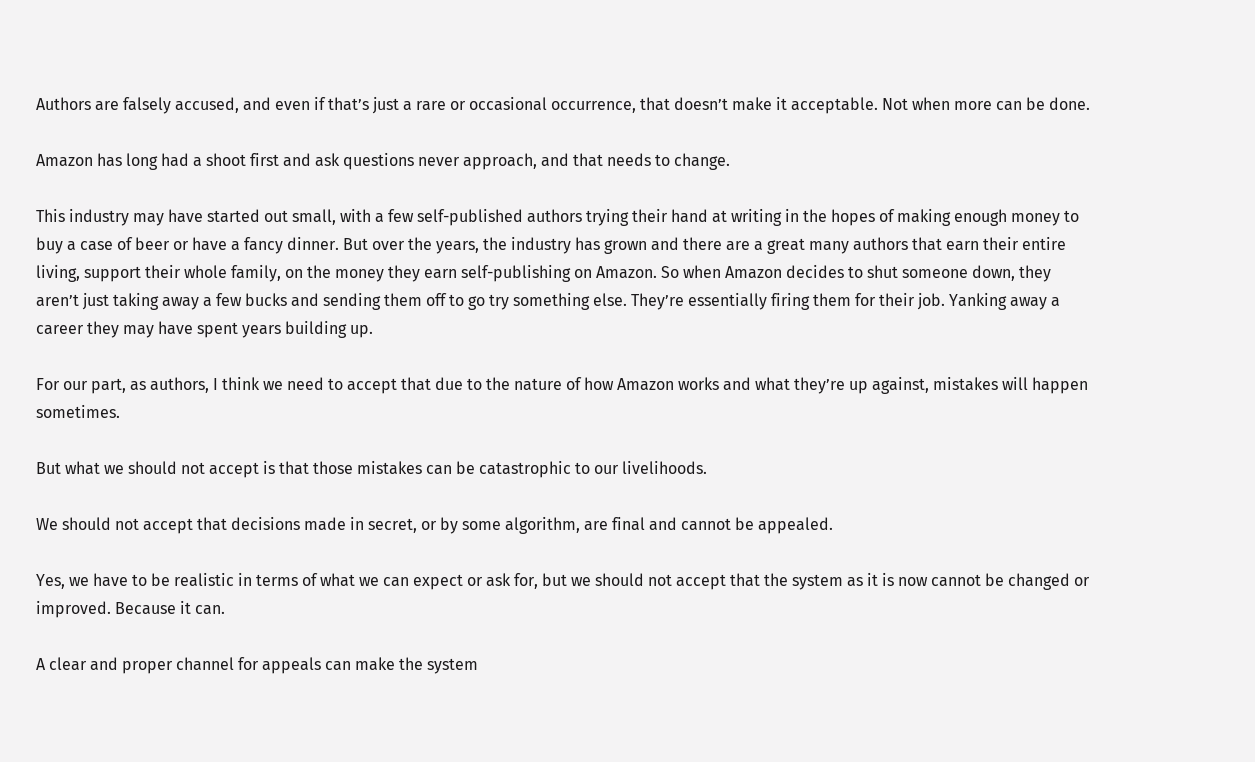Authors are falsely accused, and even if that’s just a rare or occasional occurrence, that doesn’t make it acceptable. Not when more can be done.

Amazon has long had a shoot first and ask questions never approach, and that needs to change.

This industry may have started out small, with a few self-published authors trying their hand at writing in the hopes of making enough money to buy a case of beer or have a fancy dinner. But over the years, the industry has grown and there are a great many authors that earn their entire living, support their whole family, on the money they earn self-publishing on Amazon. So when Amazon decides to shut someone down, they aren’t just taking away a few bucks and sending them off to go try something else. They’re essentially firing them for their job. Yanking away a career they may have spent years building up.

For our part, as authors, I think we need to accept that due to the nature of how Amazon works and what they’re up against, mistakes will happen sometimes.

But what we should not accept is that those mistakes can be catastrophic to our livelihoods.

We should not accept that decisions made in secret, or by some algorithm, are final and cannot be appealed.

Yes, we have to be realistic in terms of what we can expect or ask for, but we should not accept that the system as it is now cannot be changed or improved. Because it can.

A clear and proper channel for appeals can make the system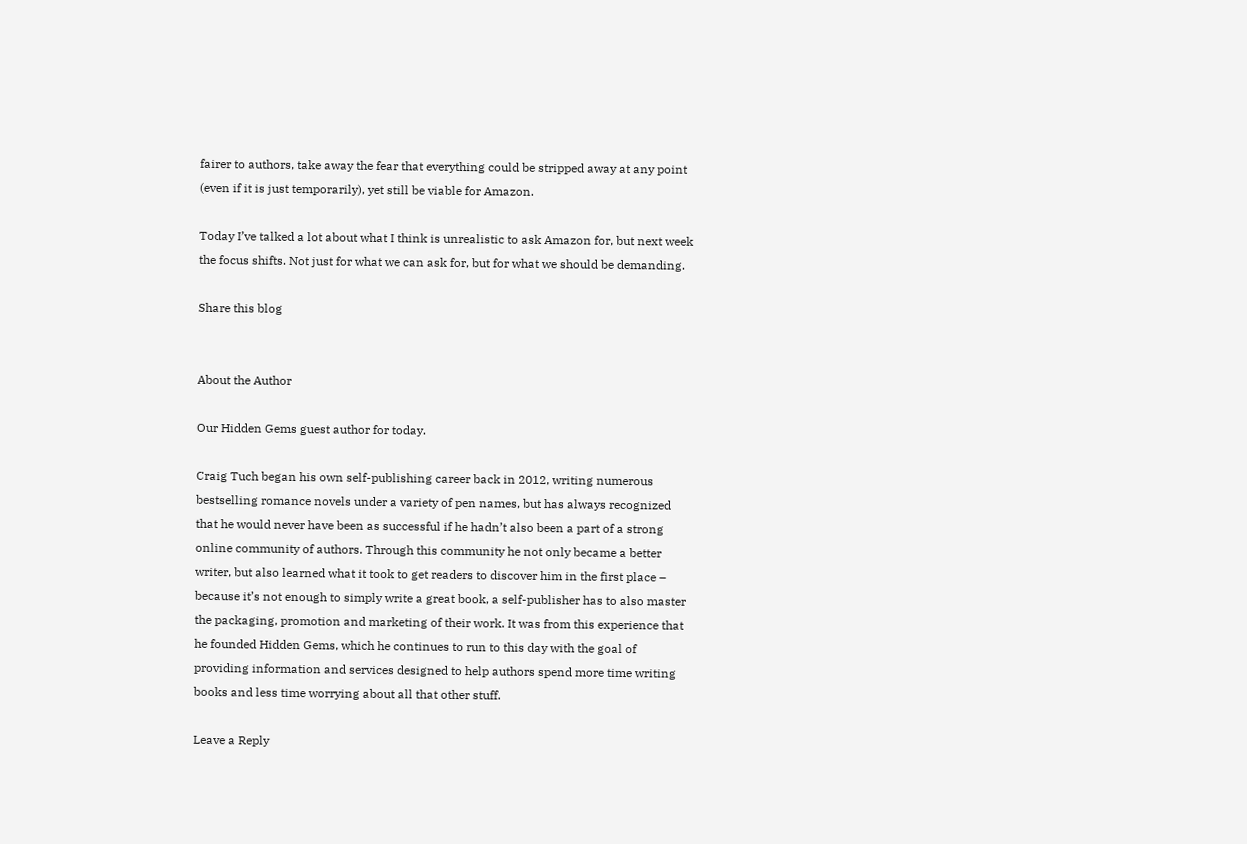fairer to authors, take away the fear that everything could be stripped away at any point (even if it is just temporarily), yet still be viable for Amazon.

Today I’ve talked a lot about what I think is unrealistic to ask Amazon for, but next week the focus shifts. Not just for what we can ask for, but for what we should be demanding.

Share this blog


About the Author

Our Hidden Gems guest author for today.

Craig Tuch began his own self-publishing career back in 2012, writing numerous bestselling romance novels under a variety of pen names, but has always recognized that he would never have been as successful if he hadn’t also been a part of a strong online community of authors. Through this community he not only became a better writer, but also learned what it took to get readers to discover him in the first place – because it’s not enough to simply write a great book, a self-publisher has to also master the packaging, promotion and marketing of their work. It was from this experience that he founded Hidden Gems, which he continues to run to this day with the goal of providing information and services designed to help authors spend more time writing books and less time worrying about all that other stuff.

Leave a Reply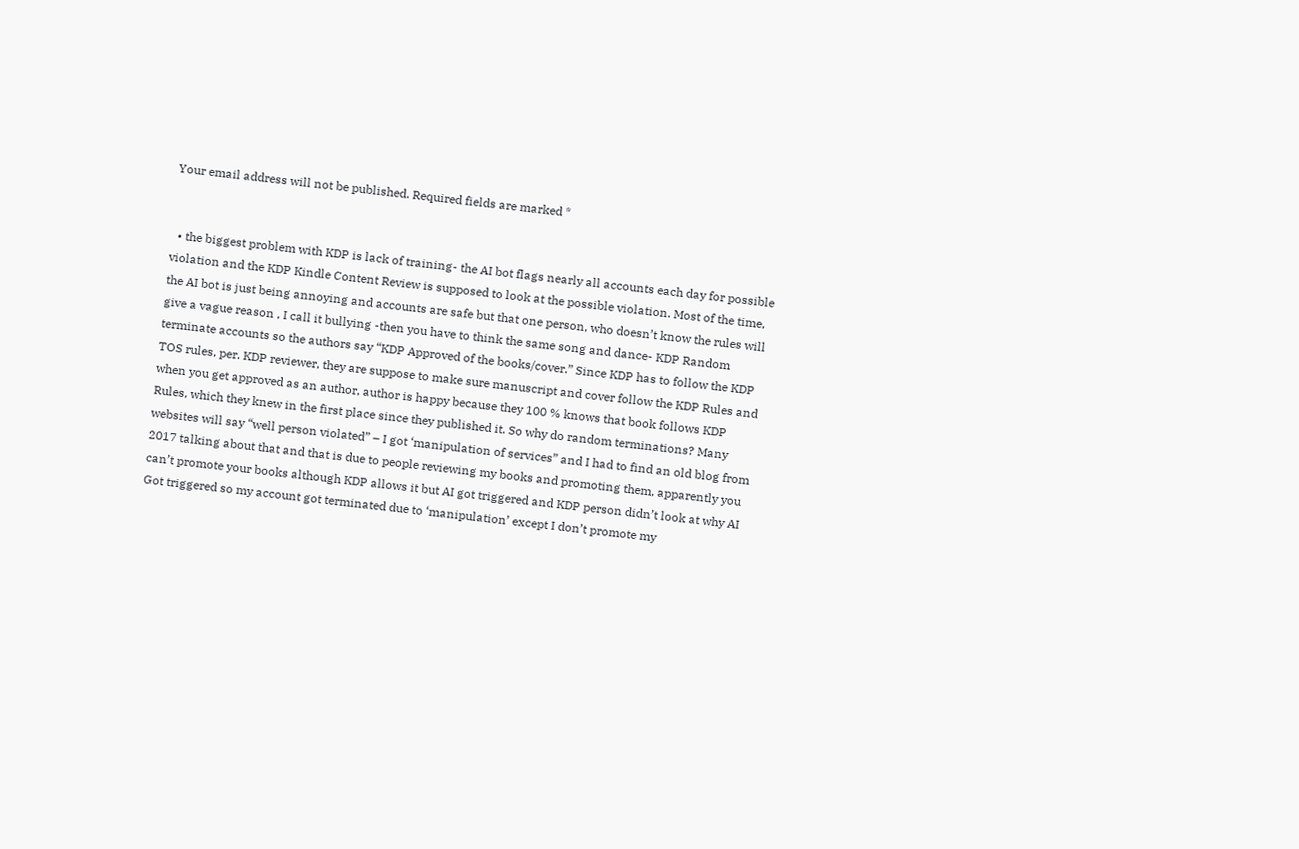Your email address will not be published. Required fields are marked *


  • the biggest problem with KDP is lack of training- the AI bot flags nearly all accounts each day for possible violation and the KDP Kindle Content Review is supposed to look at the possible violation. Most of the time, the AI bot is just being annoying and accounts are safe but that one person, who doesn’t know the rules will give a vague reason , I call it bullying -then you have to think the same song and dance- KDP Random terminate accounts so the authors say “KDP Approved of the books/cover.” Since KDP has to follow the KDP TOS rules, per. KDP reviewer, they are suppose to make sure manuscript and cover follow the KDP Rules and when you get approved as an author, author is happy because they 100 % knows that book follows KDP Rules, which they knew in the first place since they published it. So why do random terminations? Many websites will say “well person violated” – I got ‘manipulation of services” and I had to find an old blog from 2017 talking about that and that is due to people reviewing my books and promoting them, apparently you can’t promote your books although KDP allows it but AI got triggered and KDP person didn’t look at why AI Got triggered so my account got terminated due to ‘manipulation’ except I don’t promote my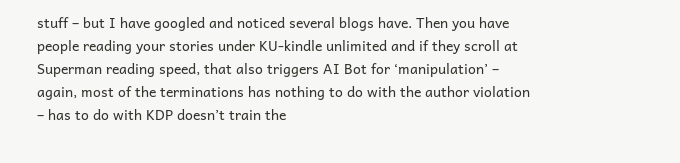stuff – but I have googled and noticed several blogs have. Then you have people reading your stories under KU-kindle unlimited and if they scroll at Superman reading speed, that also triggers AI Bot for ‘manipulation’ – again, most of the terminations has nothing to do with the author violation – has to do with KDP doesn’t train the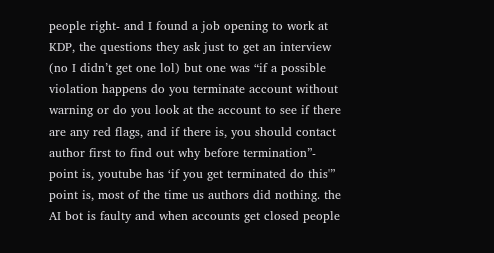people right- and I found a job opening to work at KDP, the questions they ask just to get an interview (no I didn’t get one lol) but one was “if a possible violation happens do you terminate account without warning or do you look at the account to see if there are any red flags, and if there is, you should contact author first to find out why before termination”- point is, youtube has ‘if you get terminated do this'” point is, most of the time us authors did nothing. the AI bot is faulty and when accounts get closed people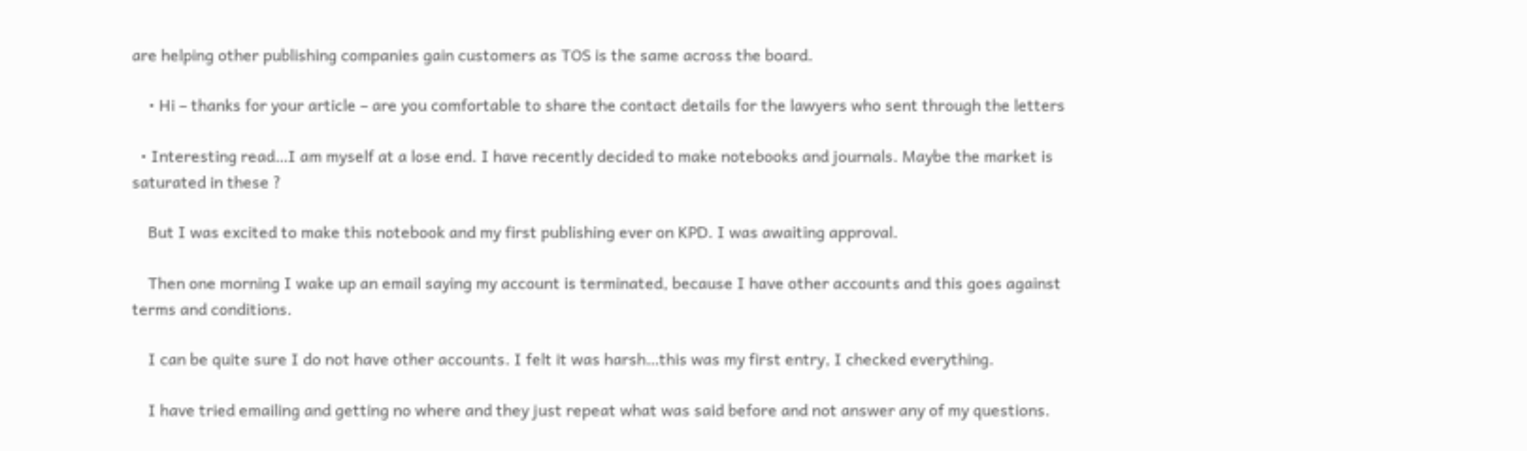are helping other publishing companies gain customers as TOS is the same across the board.

    • Hi – thanks for your article – are you comfortable to share the contact details for the lawyers who sent through the letters

  • Interesting read…I am myself at a lose end. I have recently decided to make notebooks and journals. Maybe the market is saturated in these ?

    But I was excited to make this notebook and my first publishing ever on KPD. I was awaiting approval.

    Then one morning I wake up an email saying my account is terminated, because I have other accounts and this goes against terms and conditions.

    I can be quite sure I do not have other accounts. I felt it was harsh…this was my first entry, I checked everything.

    I have tried emailing and getting no where and they just repeat what was said before and not answer any of my questions.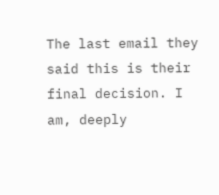The last email they said this is their final decision. I am, deeply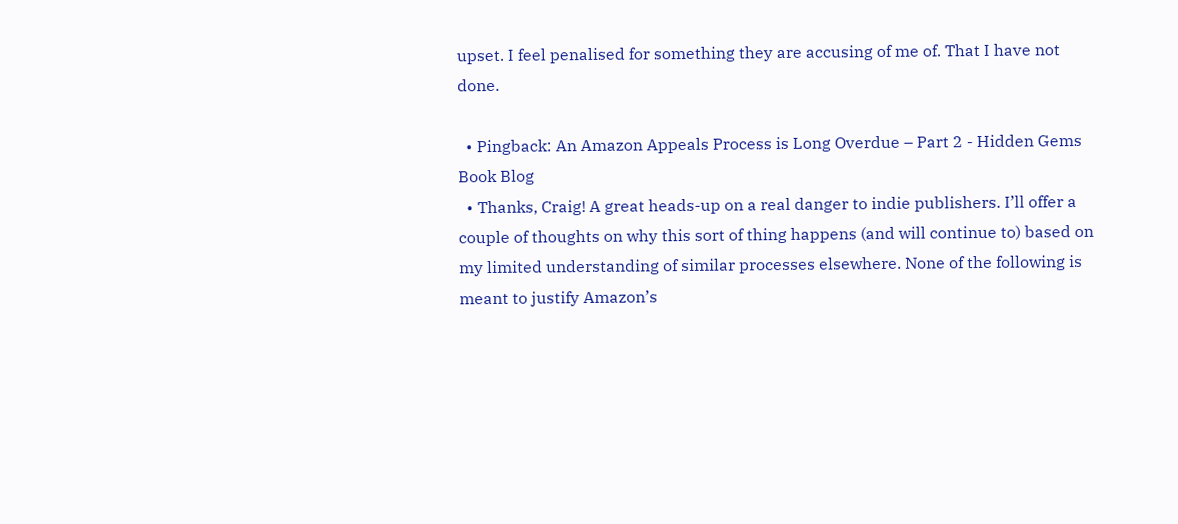upset. I feel penalised for something they are accusing of me of. That I have not done.

  • Pingback: An Amazon Appeals Process is Long Overdue – Part 2 - Hidden Gems Book Blog
  • Thanks, Craig! A great heads-up on a real danger to indie publishers. I’ll offer a couple of thoughts on why this sort of thing happens (and will continue to) based on my limited understanding of similar processes elsewhere. None of the following is meant to justify Amazon’s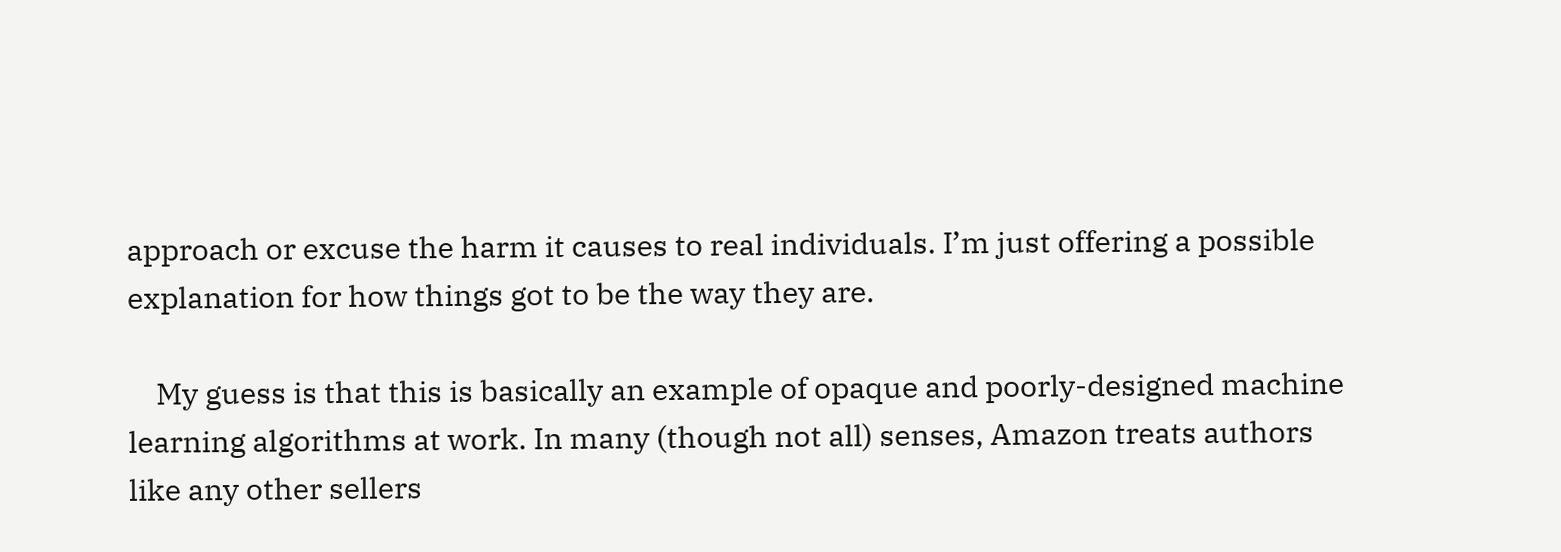approach or excuse the harm it causes to real individuals. I’m just offering a possible explanation for how things got to be the way they are.

    My guess is that this is basically an example of opaque and poorly-designed machine learning algorithms at work. In many (though not all) senses, Amazon treats authors like any other sellers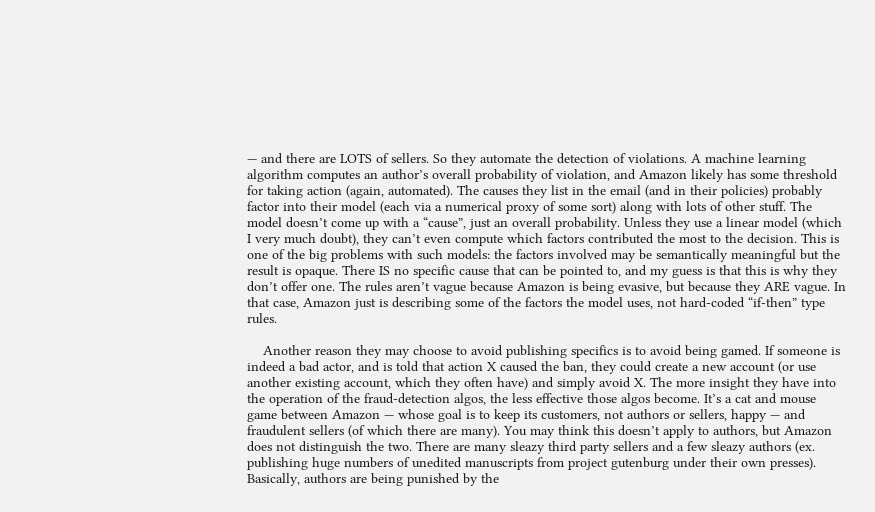— and there are LOTS of sellers. So they automate the detection of violations. A machine learning algorithm computes an author’s overall probability of violation, and Amazon likely has some threshold for taking action (again, automated). The causes they list in the email (and in their policies) probably factor into their model (each via a numerical proxy of some sort) along with lots of other stuff. The model doesn’t come up with a “cause”, just an overall probability. Unless they use a linear model (which I very much doubt), they can’t even compute which factors contributed the most to the decision. This is one of the big problems with such models: the factors involved may be semantically meaningful but the result is opaque. There IS no specific cause that can be pointed to, and my guess is that this is why they don’t offer one. The rules aren’t vague because Amazon is being evasive, but because they ARE vague. In that case, Amazon just is describing some of the factors the model uses, not hard-coded “if-then” type rules.

    Another reason they may choose to avoid publishing specifics is to avoid being gamed. If someone is indeed a bad actor, and is told that action X caused the ban, they could create a new account (or use another existing account, which they often have) and simply avoid X. The more insight they have into the operation of the fraud-detection algos, the less effective those algos become. It’s a cat and mouse game between Amazon — whose goal is to keep its customers, not authors or sellers, happy — and fraudulent sellers (of which there are many). You may think this doesn’t apply to authors, but Amazon does not distinguish the two. There are many sleazy third party sellers and a few sleazy authors (ex. publishing huge numbers of unedited manuscripts from project gutenburg under their own presses). Basically, authors are being punished by the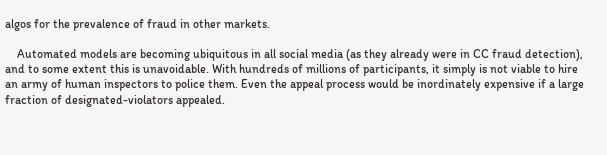algos for the prevalence of fraud in other markets.

    Automated models are becoming ubiquitous in all social media (as they already were in CC fraud detection), and to some extent this is unavoidable. With hundreds of millions of participants, it simply is not viable to hire an army of human inspectors to police them. Even the appeal process would be inordinately expensive if a large fraction of designated-violators appealed.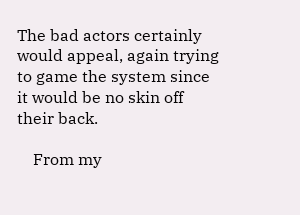The bad actors certainly would appeal, again trying to game the system since it would be no skin off their back.

    From my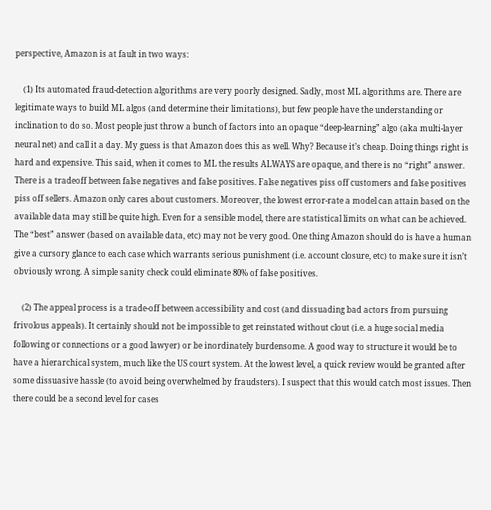perspective, Amazon is at fault in two ways:

    (1) Its automated fraud-detection algorithms are very poorly designed. Sadly, most ML algorithms are. There are legitimate ways to build ML algos (and determine their limitations), but few people have the understanding or inclination to do so. Most people just throw a bunch of factors into an opaque “deep-learning” algo (aka multi-layer neural net) and call it a day. My guess is that Amazon does this as well. Why? Because it’s cheap. Doing things right is hard and expensive. This said, when it comes to ML the results ALWAYS are opaque, and there is no “right” answer. There is a tradeoff between false negatives and false positives. False negatives piss off customers and false positives piss off sellers. Amazon only cares about customers. Moreover, the lowest error-rate a model can attain based on the available data may still be quite high. Even for a sensible model, there are statistical limits on what can be achieved. The “best” answer (based on available data, etc) may not be very good. One thing Amazon should do is have a human give a cursory glance to each case which warrants serious punishment (i.e. account closure, etc) to make sure it isn’t obviously wrong. A simple sanity check could eliminate 80% of false positives.

    (2) The appeal process is a trade-off between accessibility and cost (and dissuading bad actors from pursuing frivolous appeals). It certainly should not be impossible to get reinstated without clout (i.e. a huge social media following or connections or a good lawyer) or be inordinately burdensome. A good way to structure it would be to have a hierarchical system, much like the US court system. At the lowest level, a quick review would be granted after some dissuasive hassle (to avoid being overwhelmed by fraudsters). I suspect that this would catch most issues. Then there could be a second level for cases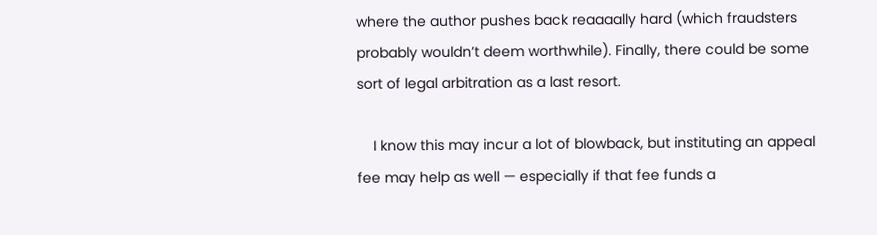where the author pushes back reaaaally hard (which fraudsters probably wouldn’t deem worthwhile). Finally, there could be some sort of legal arbitration as a last resort.

    I know this may incur a lot of blowback, but instituting an appeal fee may help as well — especially if that fee funds a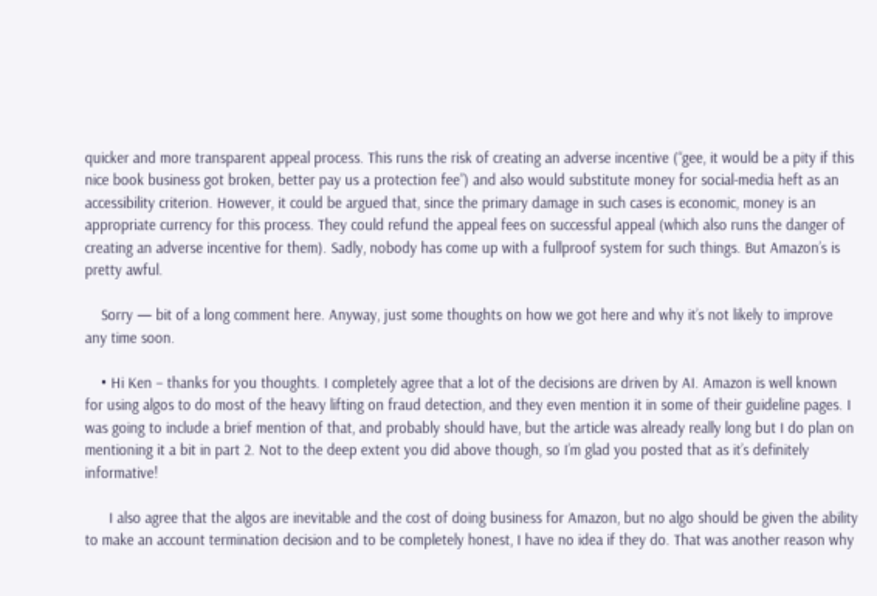quicker and more transparent appeal process. This runs the risk of creating an adverse incentive (“gee, it would be a pity if this nice book business got broken, better pay us a protection fee”) and also would substitute money for social-media heft as an accessibility criterion. However, it could be argued that, since the primary damage in such cases is economic, money is an appropriate currency for this process. They could refund the appeal fees on successful appeal (which also runs the danger of creating an adverse incentive for them). Sadly, nobody has come up with a fullproof system for such things. But Amazon’s is pretty awful.

    Sorry — bit of a long comment here. Anyway, just some thoughts on how we got here and why it’s not likely to improve any time soon.

    • Hi Ken – thanks for you thoughts. I completely agree that a lot of the decisions are driven by AI. Amazon is well known for using algos to do most of the heavy lifting on fraud detection, and they even mention it in some of their guideline pages. I was going to include a brief mention of that, and probably should have, but the article was already really long but I do plan on mentioning it a bit in part 2. Not to the deep extent you did above though, so I’m glad you posted that as it’s definitely informative!

      I also agree that the algos are inevitable and the cost of doing business for Amazon, but no algo should be given the ability to make an account termination decision and to be completely honest, I have no idea if they do. That was another reason why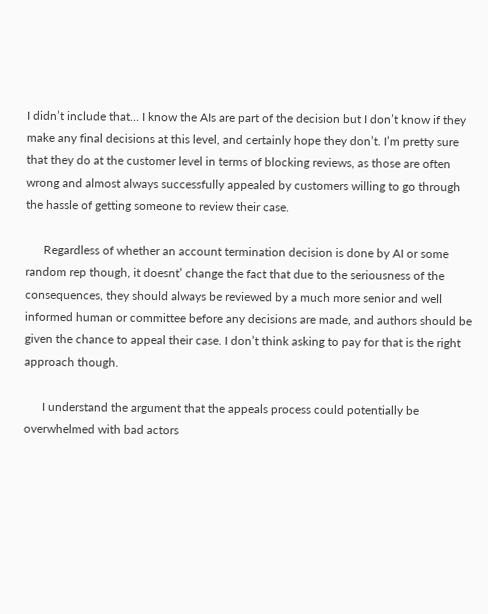I didn’t include that… I know the AIs are part of the decision but I don’t know if they make any final decisions at this level, and certainly hope they don’t. I’m pretty sure that they do at the customer level in terms of blocking reviews, as those are often wrong and almost always successfully appealed by customers willing to go through the hassle of getting someone to review their case.

      Regardless of whether an account termination decision is done by AI or some random rep though, it doesnt’ change the fact that due to the seriousness of the consequences, they should always be reviewed by a much more senior and well informed human or committee before any decisions are made, and authors should be given the chance to appeal their case. I don’t think asking to pay for that is the right approach though.

      I understand the argument that the appeals process could potentially be overwhelmed with bad actors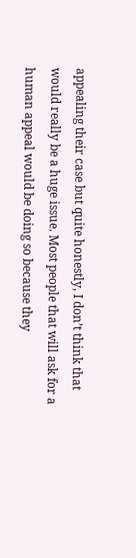appealing their case but quite honestly, I don’t think that would really be a huge issue. Most people that will ask for a human appeal would be doing so because they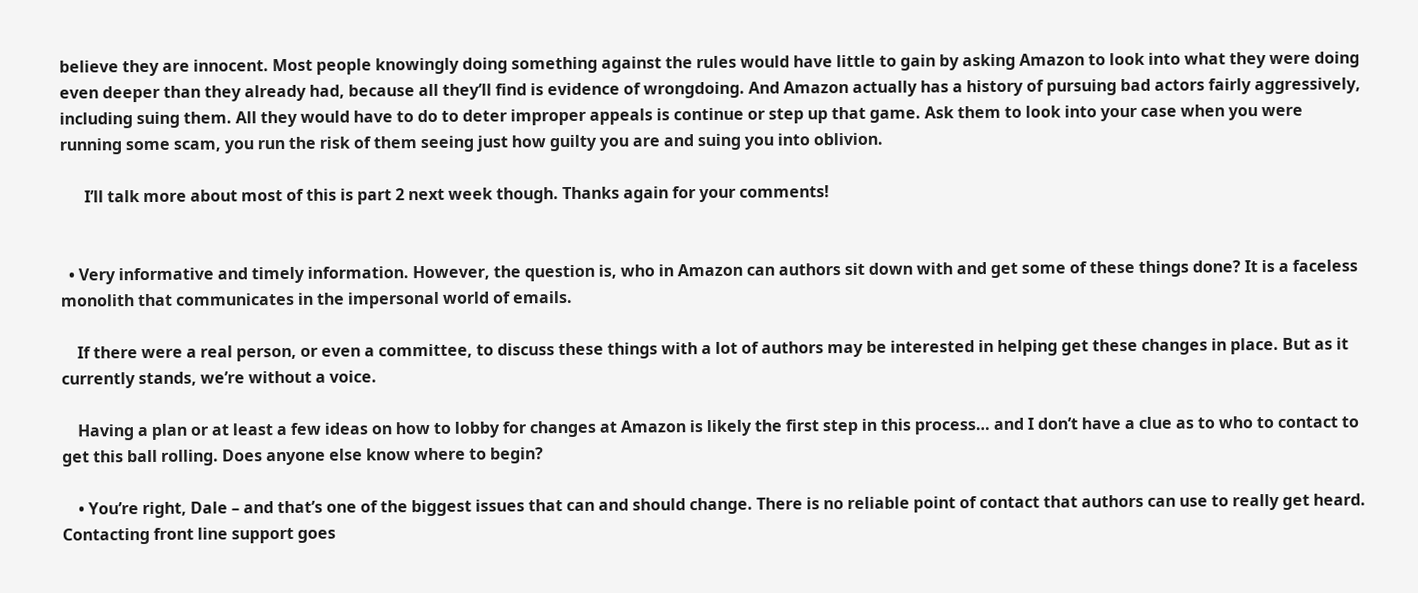believe they are innocent. Most people knowingly doing something against the rules would have little to gain by asking Amazon to look into what they were doing even deeper than they already had, because all they’ll find is evidence of wrongdoing. And Amazon actually has a history of pursuing bad actors fairly aggressively, including suing them. All they would have to do to deter improper appeals is continue or step up that game. Ask them to look into your case when you were running some scam, you run the risk of them seeing just how guilty you are and suing you into oblivion.

      I’ll talk more about most of this is part 2 next week though. Thanks again for your comments!


  • Very informative and timely information. However, the question is, who in Amazon can authors sit down with and get some of these things done? It is a faceless monolith that communicates in the impersonal world of emails.

    If there were a real person, or even a committee, to discuss these things with a lot of authors may be interested in helping get these changes in place. But as it currently stands, we’re without a voice.

    Having a plan or at least a few ideas on how to lobby for changes at Amazon is likely the first step in this process… and I don’t have a clue as to who to contact to get this ball rolling. Does anyone else know where to begin?

    • You’re right, Dale – and that’s one of the biggest issues that can and should change. There is no reliable point of contact that authors can use to really get heard. Contacting front line support goes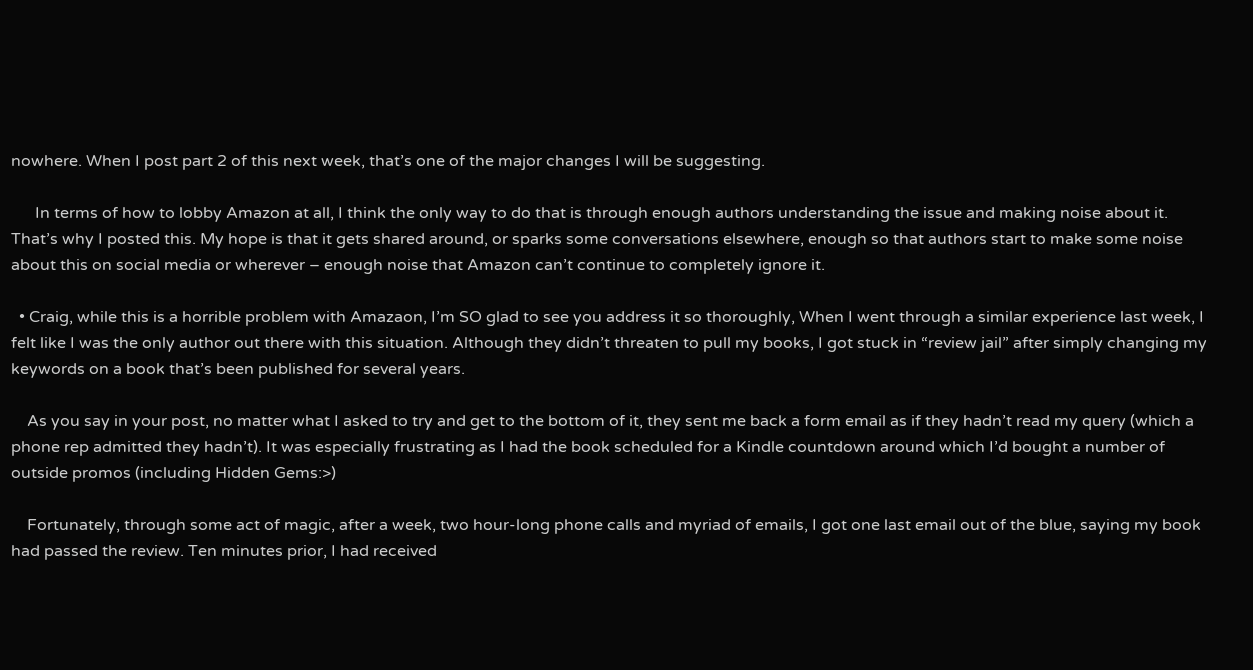nowhere. When I post part 2 of this next week, that’s one of the major changes I will be suggesting.

      In terms of how to lobby Amazon at all, I think the only way to do that is through enough authors understanding the issue and making noise about it. That’s why I posted this. My hope is that it gets shared around, or sparks some conversations elsewhere, enough so that authors start to make some noise about this on social media or wherever – enough noise that Amazon can’t continue to completely ignore it.

  • Craig, while this is a horrible problem with Amazaon, I’m SO glad to see you address it so thoroughly, When I went through a similar experience last week, I felt like I was the only author out there with this situation. Although they didn’t threaten to pull my books, I got stuck in “review jail” after simply changing my keywords on a book that’s been published for several years.

    As you say in your post, no matter what I asked to try and get to the bottom of it, they sent me back a form email as if they hadn’t read my query (which a phone rep admitted they hadn’t). It was especially frustrating as I had the book scheduled for a Kindle countdown around which I’d bought a number of outside promos (including Hidden Gems:>)

    Fortunately, through some act of magic, after a week, two hour-long phone calls and myriad of emails, I got one last email out of the blue, saying my book had passed the review. Ten minutes prior, I had received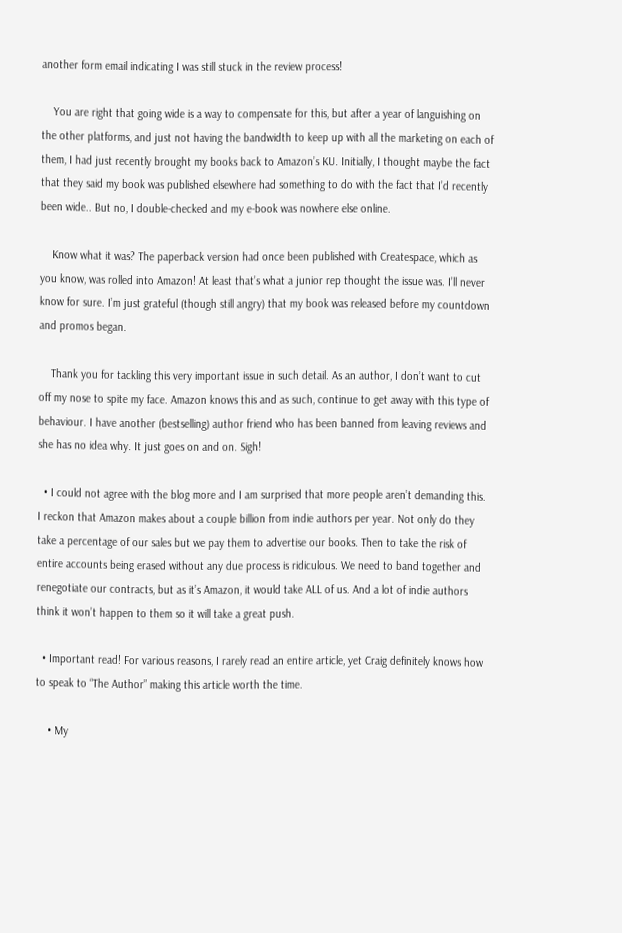another form email indicating I was still stuck in the review process!

    You are right that going wide is a way to compensate for this, but after a year of languishing on the other platforms, and just not having the bandwidth to keep up with all the marketing on each of them, I had just recently brought my books back to Amazon’s KU. Initially, I thought maybe the fact that they said my book was published elsewhere had something to do with the fact that I’d recently been wide.. But no, I double-checked and my e-book was nowhere else online.

    Know what it was? The paperback version had once been published with Createspace, which as you know, was rolled into Amazon! At least that’s what a junior rep thought the issue was. I’ll never know for sure. I’m just grateful (though still angry) that my book was released before my countdown and promos began.

    Thank you for tackling this very important issue in such detail. As an author, I don’t want to cut off my nose to spite my face. Amazon knows this and as such, continue to get away with this type of behaviour. I have another (bestselling) author friend who has been banned from leaving reviews and she has no idea why. It just goes on and on. Sigh!

  • I could not agree with the blog more and I am surprised that more people aren’t demanding this. I reckon that Amazon makes about a couple billion from indie authors per year. Not only do they take a percentage of our sales but we pay them to advertise our books. Then to take the risk of entire accounts being erased without any due process is ridiculous. We need to band together and renegotiate our contracts, but as it’s Amazon, it would take ALL of us. And a lot of indie authors think it won’t happen to them so it will take a great push.

  • Important read! For various reasons, I rarely read an entire article, yet Craig definitely knows how to speak to “The Author” making this article worth the time.

    • My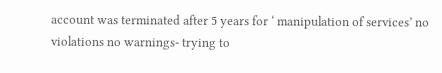account was terminated after 5 years for ‘ manipulation of services’ no violations no warnings- trying to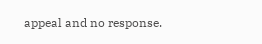appeal and no response.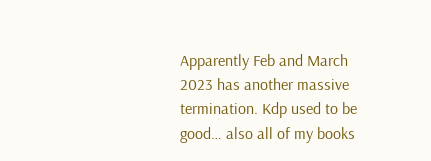Apparently Feb and March 2023 has another massive termination. Kdp used to be good… also all of my books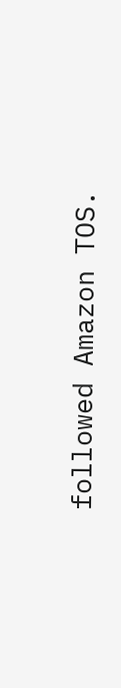followed Amazon TOS.